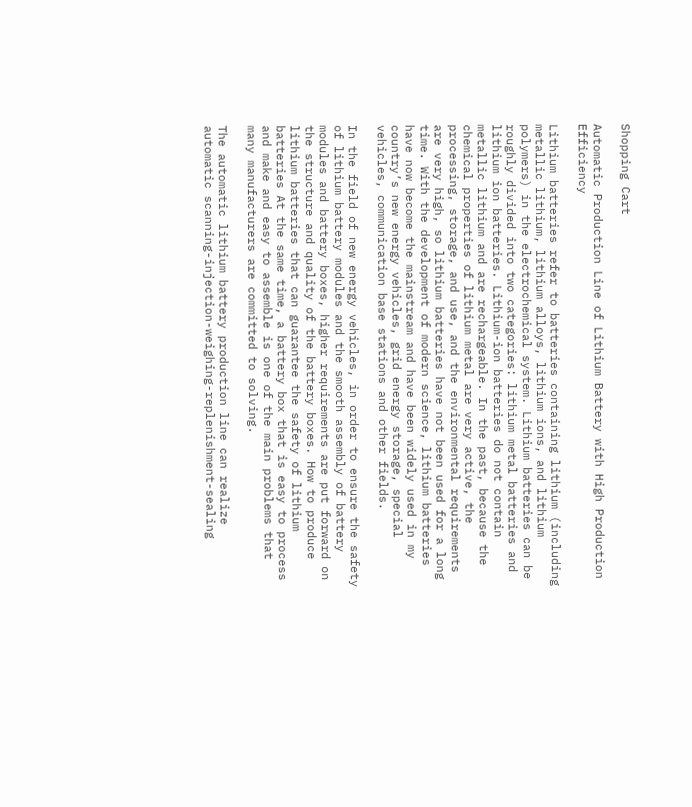Shopping Cart

Automatic Production Line of Lithium Battery with High Production Efficiency

Lithium batteries refer to batteries containing lithium (including metallic lithium, lithium alloys, lithium ions, and lithium polymers) in the electrochemical system. Lithium batteries can be roughly divided into two categories: lithium metal batteries and lithium ion batteries. Lithium-ion batteries do not contain metallic lithium and are rechargeable. In the past, because the chemical properties of lithium metal are very active, the processing, storage, and use, and the environmental requirements are very high, so lithium batteries have not been used for a long time. With the development of modern science, lithium batteries have now become the mainstream and have been widely used in my country’s new energy vehicles, grid energy storage, special vehicles, communication base stations and other fields.

In the field of new energy vehicles, in order to ensure the safety of lithium battery modules and the smooth assembly of battery modules and battery boxes, higher requirements are put forward on the structure and quality of the battery boxes. How to produce lithium batteries that can guarantee the safety of lithium batteries At the same time, a battery box that is easy to process and make and easy to assemble is one of the main problems that many manufacturers are committed to solving.

The automatic lithium battery production line can realize automatic scanning-injection-weighing-replenishment-sealing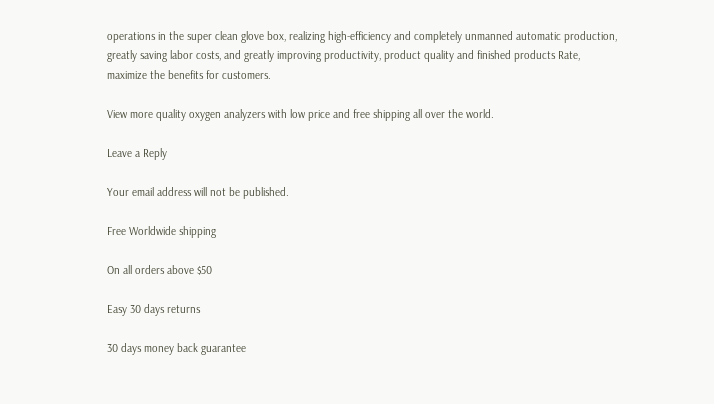operations in the super clean glove box, realizing high-efficiency and completely unmanned automatic production, greatly saving labor costs, and greatly improving productivity, product quality and finished products Rate, maximize the benefits for customers.

View more quality oxygen analyzers with low price and free shipping all over the world.

Leave a Reply

Your email address will not be published.

Free Worldwide shipping

On all orders above $50

Easy 30 days returns

30 days money back guarantee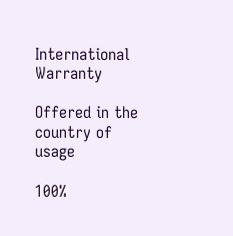International Warranty

Offered in the country of usage

100%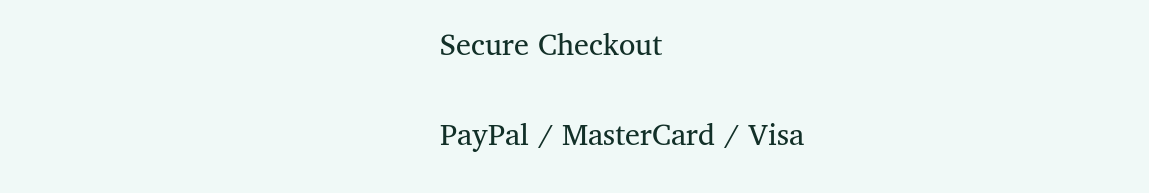Secure Checkout

PayPal / MasterCard / Visa